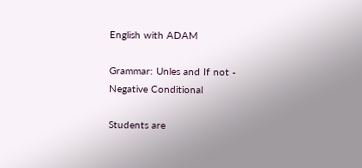English with ADAM

Grammar: Unles and If not - Negative Conditional

Students are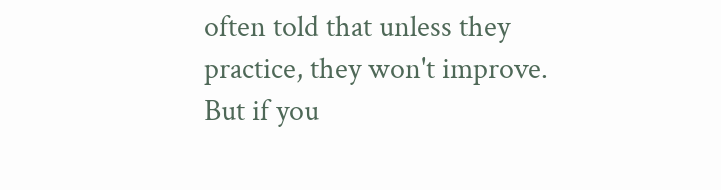often told that unless they practice, they won't improve. But if you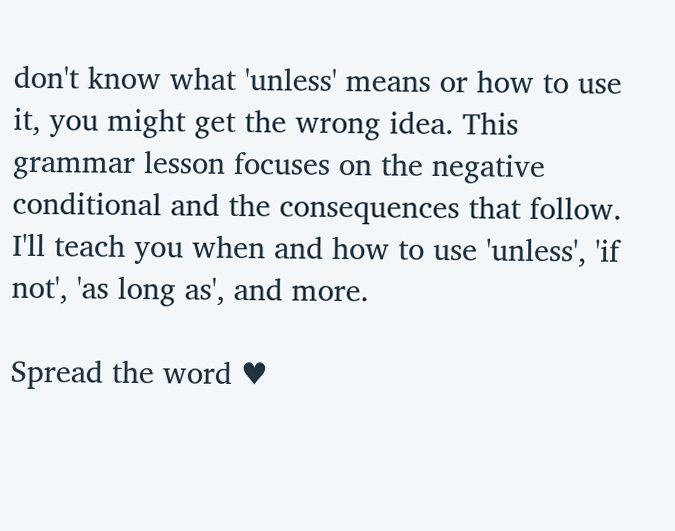don't know what 'unless' means or how to use it, you might get the wrong idea. This grammar lesson focuses on the negative conditional and the consequences that follow. I'll teach you when and how to use 'unless', 'if not', 'as long as', and more.

Spread the word ♥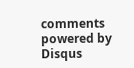comments powered by Disqus